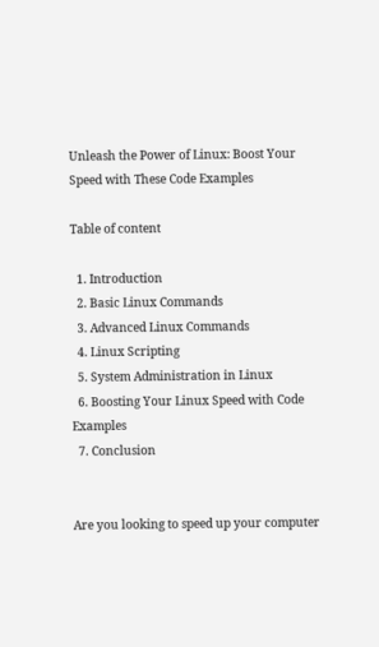Unleash the Power of Linux: Boost Your Speed with These Code Examples

Table of content

  1. Introduction
  2. Basic Linux Commands
  3. Advanced Linux Commands
  4. Linux Scripting
  5. System Administration in Linux
  6. Boosting Your Linux Speed with Code Examples
  7. Conclusion


Are you looking to speed up your computer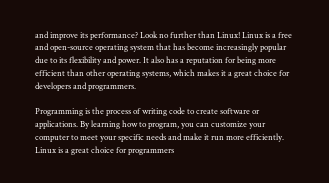and improve its performance? Look no further than Linux! Linux is a free and open-source operating system that has become increasingly popular due to its flexibility and power. It also has a reputation for being more efficient than other operating systems, which makes it a great choice for developers and programmers.

Programming is the process of writing code to create software or applications. By learning how to program, you can customize your computer to meet your specific needs and make it run more efficiently. Linux is a great choice for programmers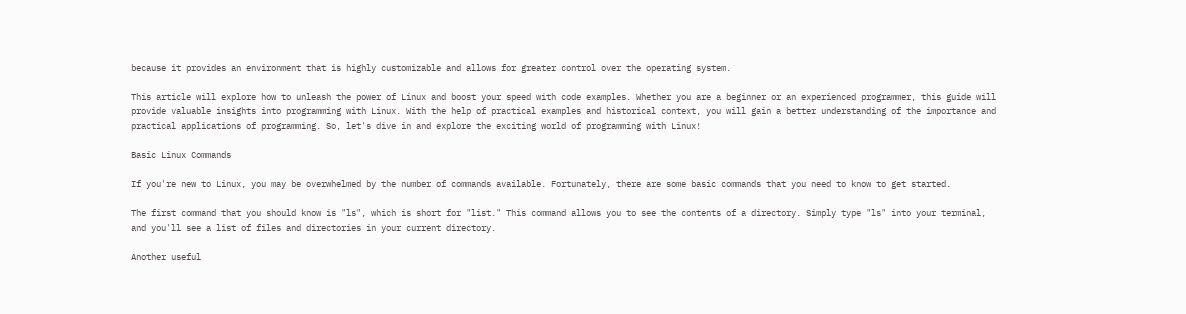because it provides an environment that is highly customizable and allows for greater control over the operating system.

This article will explore how to unleash the power of Linux and boost your speed with code examples. Whether you are a beginner or an experienced programmer, this guide will provide valuable insights into programming with Linux. With the help of practical examples and historical context, you will gain a better understanding of the importance and practical applications of programming. So, let's dive in and explore the exciting world of programming with Linux!

Basic Linux Commands

If you're new to Linux, you may be overwhelmed by the number of commands available. Fortunately, there are some basic commands that you need to know to get started.

The first command that you should know is "ls", which is short for "list." This command allows you to see the contents of a directory. Simply type "ls" into your terminal, and you'll see a list of files and directories in your current directory.

Another useful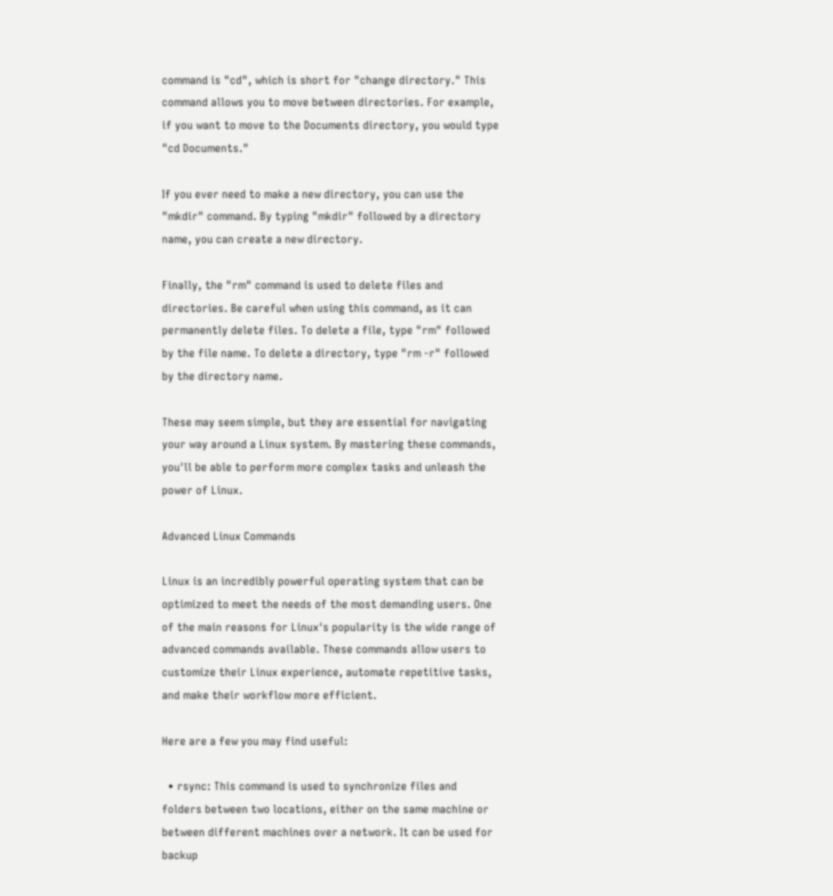command is "cd", which is short for "change directory." This command allows you to move between directories. For example, if you want to move to the Documents directory, you would type "cd Documents."

If you ever need to make a new directory, you can use the "mkdir" command. By typing "mkdir" followed by a directory name, you can create a new directory.

Finally, the "rm" command is used to delete files and directories. Be careful when using this command, as it can permanently delete files. To delete a file, type "rm" followed by the file name. To delete a directory, type "rm -r" followed by the directory name.

These may seem simple, but they are essential for navigating your way around a Linux system. By mastering these commands, you'll be able to perform more complex tasks and unleash the power of Linux.

Advanced Linux Commands

Linux is an incredibly powerful operating system that can be optimized to meet the needs of the most demanding users. One of the main reasons for Linux's popularity is the wide range of advanced commands available. These commands allow users to customize their Linux experience, automate repetitive tasks, and make their workflow more efficient.

Here are a few you may find useful:

  • rsync: This command is used to synchronize files and folders between two locations, either on the same machine or between different machines over a network. It can be used for backup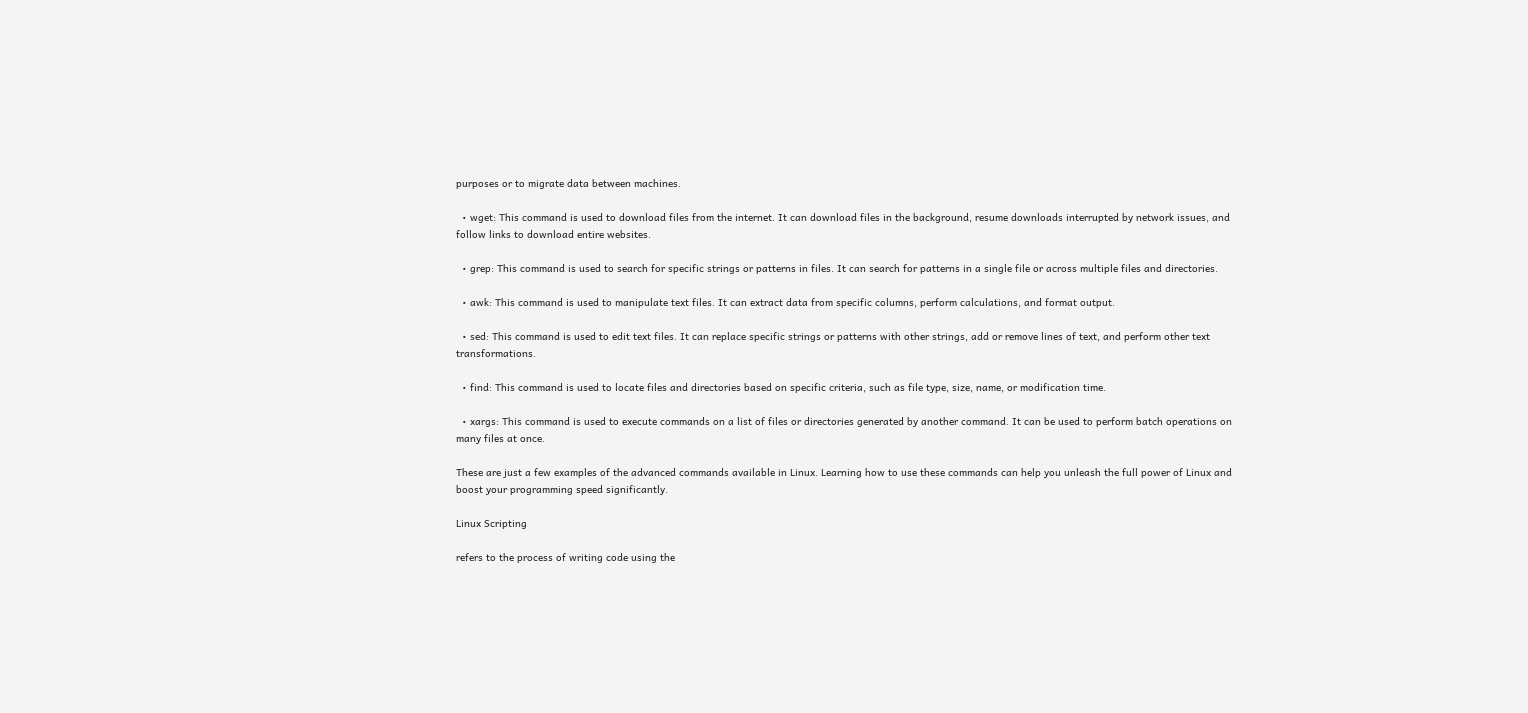purposes or to migrate data between machines.

  • wget: This command is used to download files from the internet. It can download files in the background, resume downloads interrupted by network issues, and follow links to download entire websites.

  • grep: This command is used to search for specific strings or patterns in files. It can search for patterns in a single file or across multiple files and directories.

  • awk: This command is used to manipulate text files. It can extract data from specific columns, perform calculations, and format output.

  • sed: This command is used to edit text files. It can replace specific strings or patterns with other strings, add or remove lines of text, and perform other text transformations.

  • find: This command is used to locate files and directories based on specific criteria, such as file type, size, name, or modification time.

  • xargs: This command is used to execute commands on a list of files or directories generated by another command. It can be used to perform batch operations on many files at once.

These are just a few examples of the advanced commands available in Linux. Learning how to use these commands can help you unleash the full power of Linux and boost your programming speed significantly.

Linux Scripting

refers to the process of writing code using the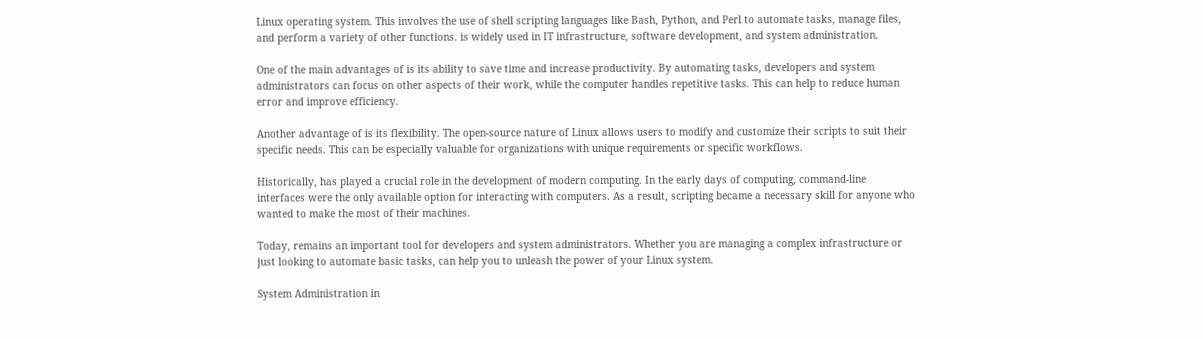Linux operating system. This involves the use of shell scripting languages like Bash, Python, and Perl to automate tasks, manage files, and perform a variety of other functions. is widely used in IT infrastructure, software development, and system administration.

One of the main advantages of is its ability to save time and increase productivity. By automating tasks, developers and system administrators can focus on other aspects of their work, while the computer handles repetitive tasks. This can help to reduce human error and improve efficiency.

Another advantage of is its flexibility. The open-source nature of Linux allows users to modify and customize their scripts to suit their specific needs. This can be especially valuable for organizations with unique requirements or specific workflows.

Historically, has played a crucial role in the development of modern computing. In the early days of computing, command-line interfaces were the only available option for interacting with computers. As a result, scripting became a necessary skill for anyone who wanted to make the most of their machines.

Today, remains an important tool for developers and system administrators. Whether you are managing a complex infrastructure or just looking to automate basic tasks, can help you to unleash the power of your Linux system.

System Administration in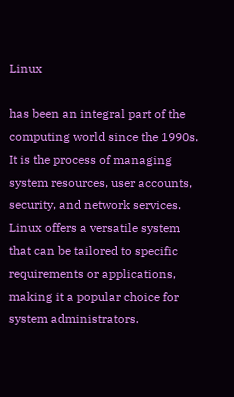Linux

has been an integral part of the computing world since the 1990s. It is the process of managing system resources, user accounts, security, and network services. Linux offers a versatile system that can be tailored to specific requirements or applications, making it a popular choice for system administrators.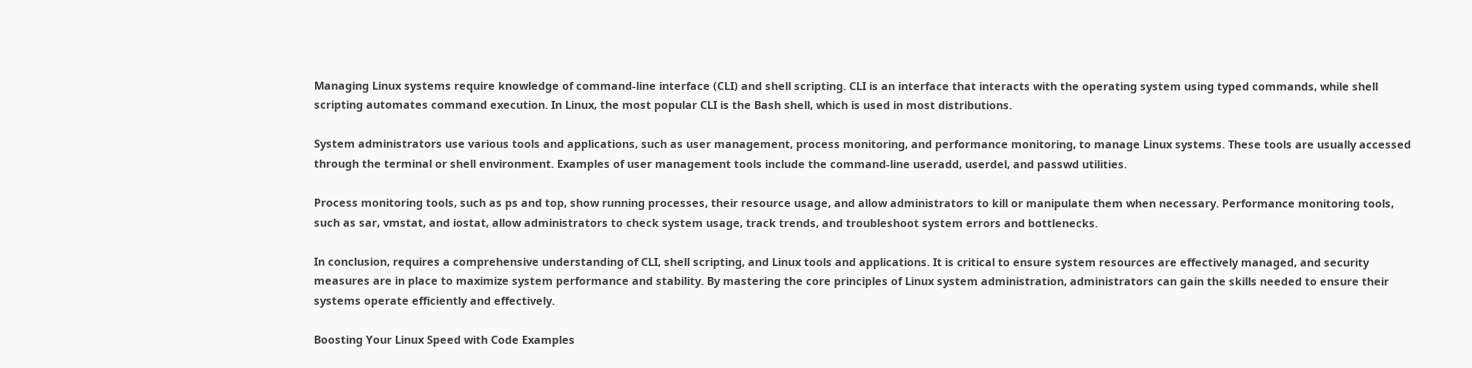Managing Linux systems require knowledge of command-line interface (CLI) and shell scripting. CLI is an interface that interacts with the operating system using typed commands, while shell scripting automates command execution. In Linux, the most popular CLI is the Bash shell, which is used in most distributions.

System administrators use various tools and applications, such as user management, process monitoring, and performance monitoring, to manage Linux systems. These tools are usually accessed through the terminal or shell environment. Examples of user management tools include the command-line useradd, userdel, and passwd utilities.

Process monitoring tools, such as ps and top, show running processes, their resource usage, and allow administrators to kill or manipulate them when necessary. Performance monitoring tools, such as sar, vmstat, and iostat, allow administrators to check system usage, track trends, and troubleshoot system errors and bottlenecks.

In conclusion, requires a comprehensive understanding of CLI, shell scripting, and Linux tools and applications. It is critical to ensure system resources are effectively managed, and security measures are in place to maximize system performance and stability. By mastering the core principles of Linux system administration, administrators can gain the skills needed to ensure their systems operate efficiently and effectively.

Boosting Your Linux Speed with Code Examples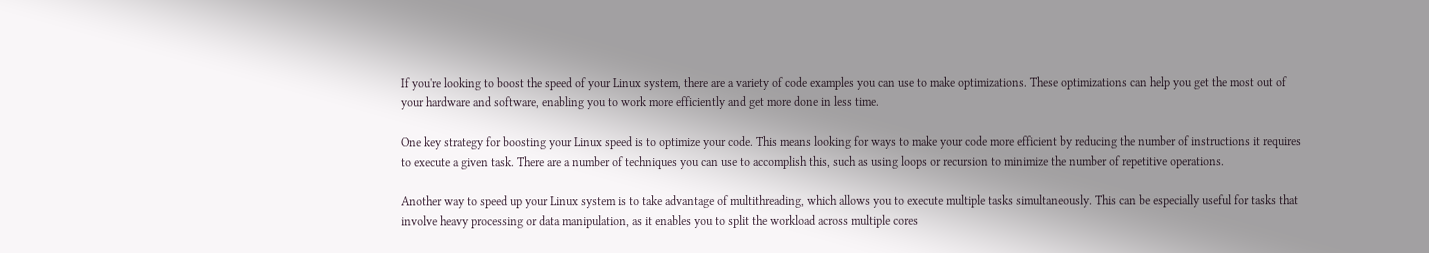If you're looking to boost the speed of your Linux system, there are a variety of code examples you can use to make optimizations. These optimizations can help you get the most out of your hardware and software, enabling you to work more efficiently and get more done in less time.

One key strategy for boosting your Linux speed is to optimize your code. This means looking for ways to make your code more efficient by reducing the number of instructions it requires to execute a given task. There are a number of techniques you can use to accomplish this, such as using loops or recursion to minimize the number of repetitive operations.

Another way to speed up your Linux system is to take advantage of multithreading, which allows you to execute multiple tasks simultaneously. This can be especially useful for tasks that involve heavy processing or data manipulation, as it enables you to split the workload across multiple cores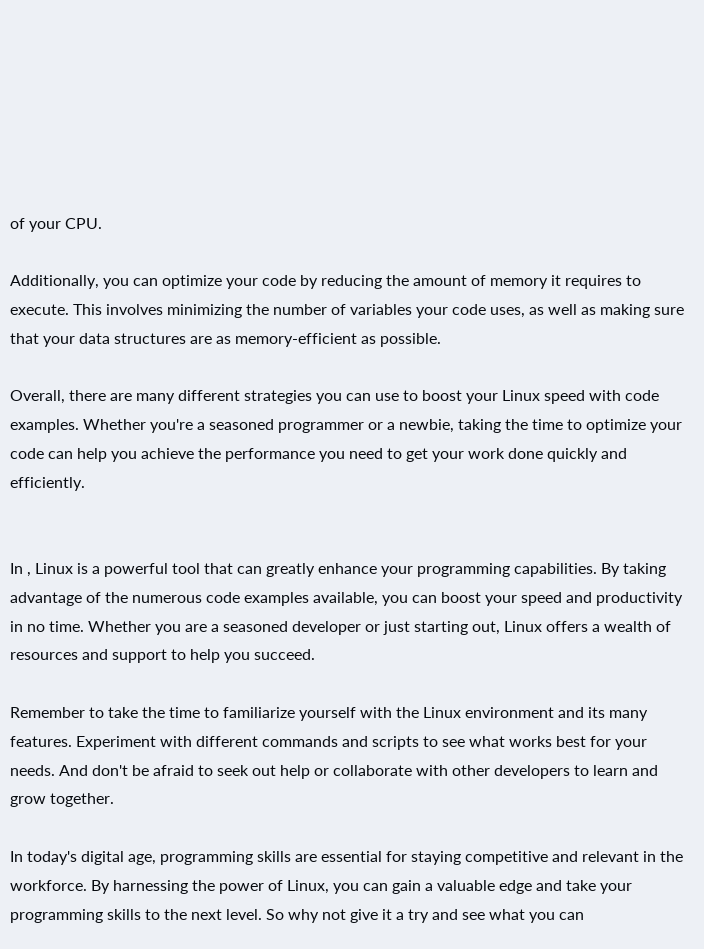of your CPU.

Additionally, you can optimize your code by reducing the amount of memory it requires to execute. This involves minimizing the number of variables your code uses, as well as making sure that your data structures are as memory-efficient as possible.

Overall, there are many different strategies you can use to boost your Linux speed with code examples. Whether you're a seasoned programmer or a newbie, taking the time to optimize your code can help you achieve the performance you need to get your work done quickly and efficiently.


In , Linux is a powerful tool that can greatly enhance your programming capabilities. By taking advantage of the numerous code examples available, you can boost your speed and productivity in no time. Whether you are a seasoned developer or just starting out, Linux offers a wealth of resources and support to help you succeed.

Remember to take the time to familiarize yourself with the Linux environment and its many features. Experiment with different commands and scripts to see what works best for your needs. And don't be afraid to seek out help or collaborate with other developers to learn and grow together.

In today's digital age, programming skills are essential for staying competitive and relevant in the workforce. By harnessing the power of Linux, you can gain a valuable edge and take your programming skills to the next level. So why not give it a try and see what you can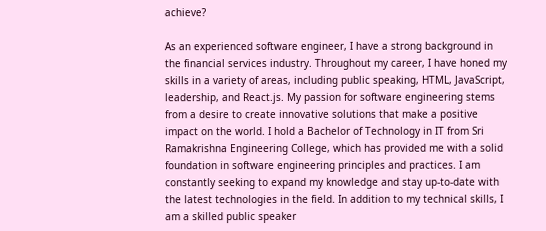achieve?

As an experienced software engineer, I have a strong background in the financial services industry. Throughout my career, I have honed my skills in a variety of areas, including public speaking, HTML, JavaScript, leadership, and React.js. My passion for software engineering stems from a desire to create innovative solutions that make a positive impact on the world. I hold a Bachelor of Technology in IT from Sri Ramakrishna Engineering College, which has provided me with a solid foundation in software engineering principles and practices. I am constantly seeking to expand my knowledge and stay up-to-date with the latest technologies in the field. In addition to my technical skills, I am a skilled public speaker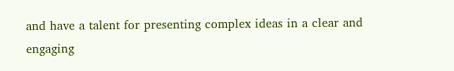and have a talent for presenting complex ideas in a clear and engaging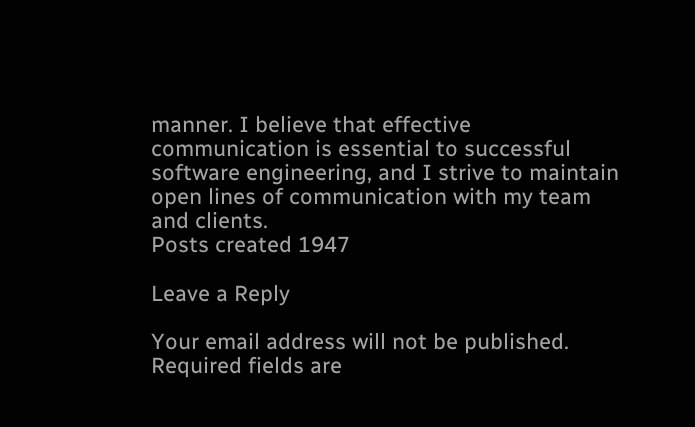manner. I believe that effective communication is essential to successful software engineering, and I strive to maintain open lines of communication with my team and clients.
Posts created 1947

Leave a Reply

Your email address will not be published. Required fields are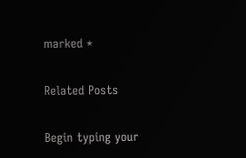marked *

Related Posts

Begin typing your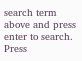search term above and press enter to search. Press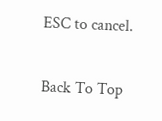ESC to cancel.

Back To Top